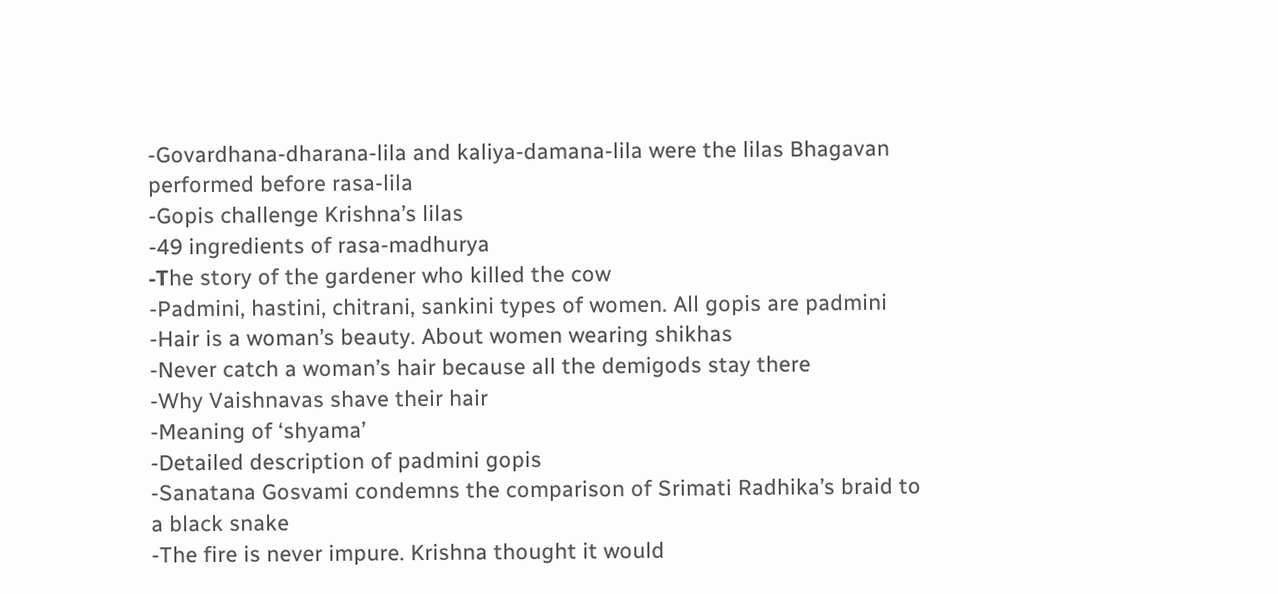-Govardhana-dharana-lila and kaliya-damana-lila were the lilas Bhagavan performed before rasa-lila
-Gopis challenge Krishna’s lilas
-49 ingredients of rasa-madhurya
-Тhe story of the gardener who killed the cow
-Padmini, hastini, chitrani, sankini types of women. All gopis are padmini
-Hair is a woman’s beauty. About women wearing shikhas
-Never catch a woman’s hair because all the demigods stay there
-Why Vaishnavas shave their hair
-Meaning of ‘shyama’
-Detailed description of padmini gopis
-Sanatana Gosvami condemns the comparison of Srimati Radhika’s braid to a black snake
-The fire is never impure. Krishna thought it would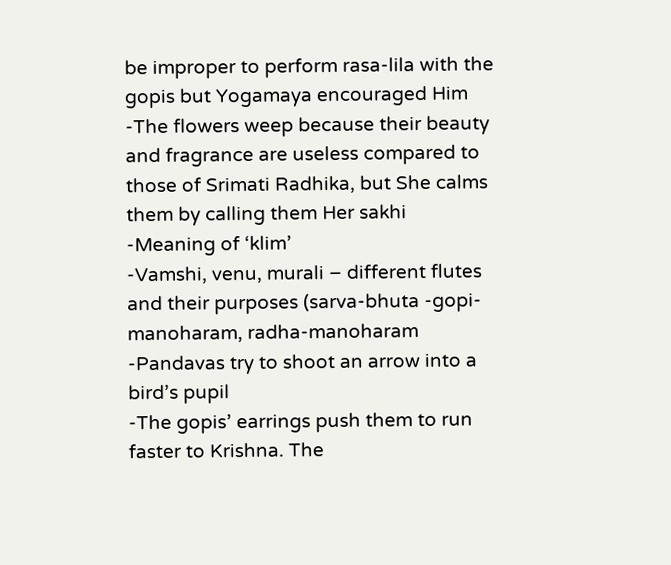be improper to perform rasa-lila with the gopis but Yogamaya encouraged Him
-The flowers weep because their beauty and fragrance are useless compared to those of Srimati Radhika, but She calms them by calling them Her sakhi
-Meaning of ‘klim’
-Vamshi, venu, murali – different flutes and their purposes (sarva-bhuta -gopi-manoharam, radha-manoharam
-Pandavas try to shoot an arrow into a bird’s pupil
-The gopis’ earrings push them to run faster to Krishna. The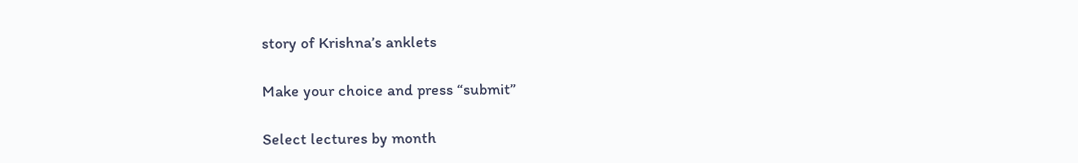story of Krishna’s anklets

Make your choice and press “submit”

Select lectures by month